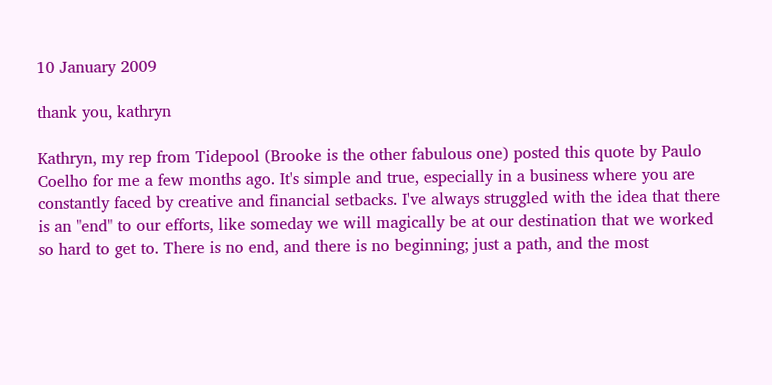10 January 2009

thank you, kathryn

Kathryn, my rep from Tidepool (Brooke is the other fabulous one) posted this quote by Paulo Coelho for me a few months ago. It's simple and true, especially in a business where you are constantly faced by creative and financial setbacks. I've always struggled with the idea that there is an "end" to our efforts, like someday we will magically be at our destination that we worked so hard to get to. There is no end, and there is no beginning; just a path, and the most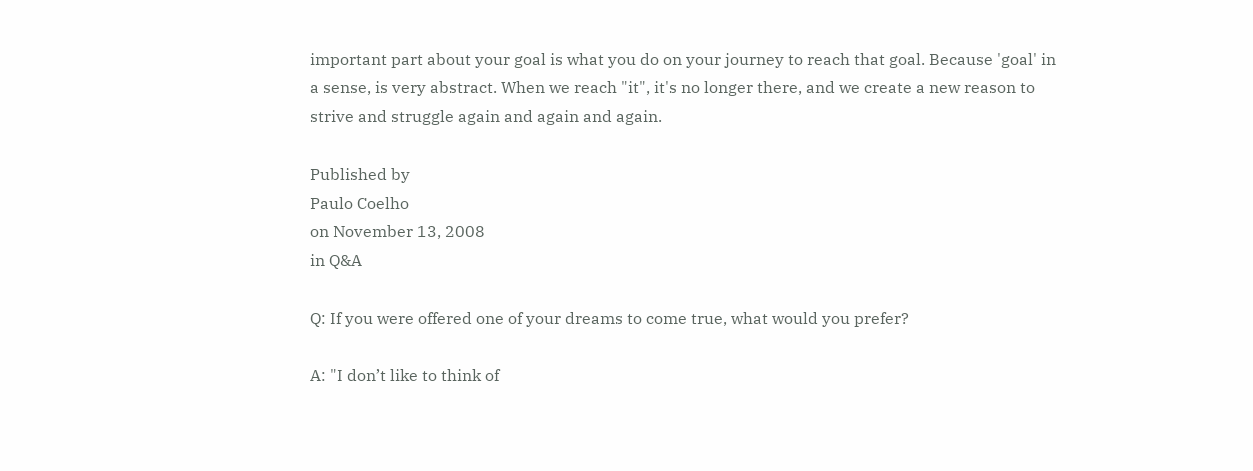important part about your goal is what you do on your journey to reach that goal. Because 'goal' in a sense, is very abstract. When we reach "it", it's no longer there, and we create a new reason to strive and struggle again and again and again.

Published by
Paulo Coelho
on November 13, 2008
in Q&A

Q: If you were offered one of your dreams to come true, what would you prefer?

A: "I don’t like to think of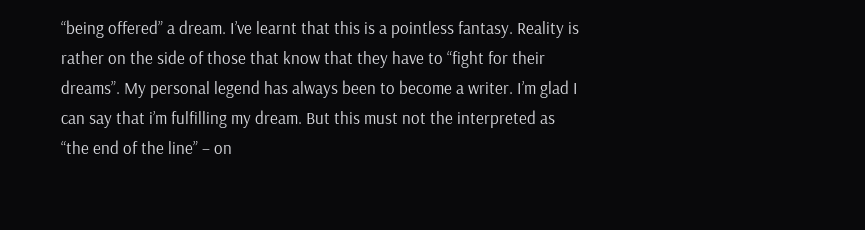“being offered” a dream. I’ve learnt that this is a pointless fantasy. Reality is rather on the side of those that know that they have to “fight for their dreams”. My personal legend has always been to become a writer. I’m glad I can say that i’m fulfilling my dream. But this must not the interpreted as “the end of the line” – on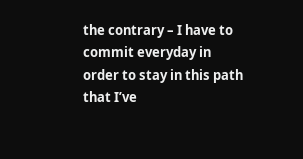the contrary – I have to commit everyday in order to stay in this path that I’ve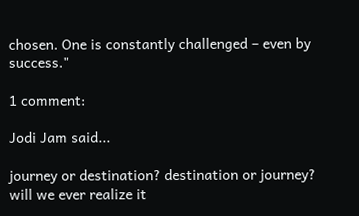chosen. One is constantly challenged – even by success."

1 comment:

Jodi Jam said...

journey or destination? destination or journey? will we ever realize it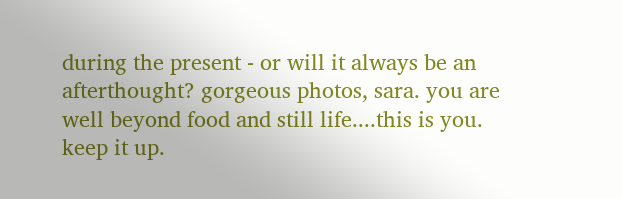during the present - or will it always be an afterthought? gorgeous photos, sara. you are well beyond food and still life....this is you. keep it up.